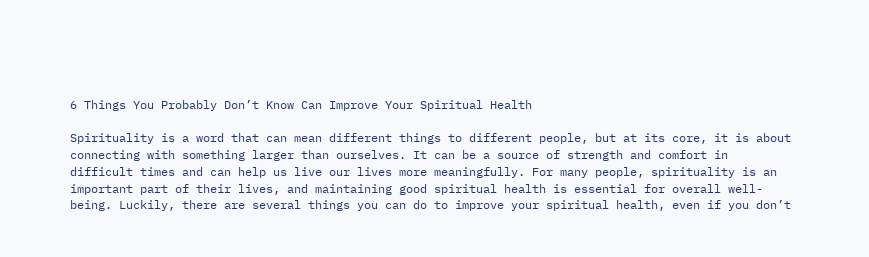6 Things You Probably Don’t Know Can Improve Your Spiritual Health

Spirituality is a word that can mean different things to different people, but at its core, it is about connecting with something larger than ourselves. It can be a source of strength and comfort in difficult times and can help us live our lives more meaningfully. For many people, spirituality is an important part of their lives, and maintaining good spiritual health is essential for overall well-being. Luckily, there are several things you can do to improve your spiritual health, even if you don’t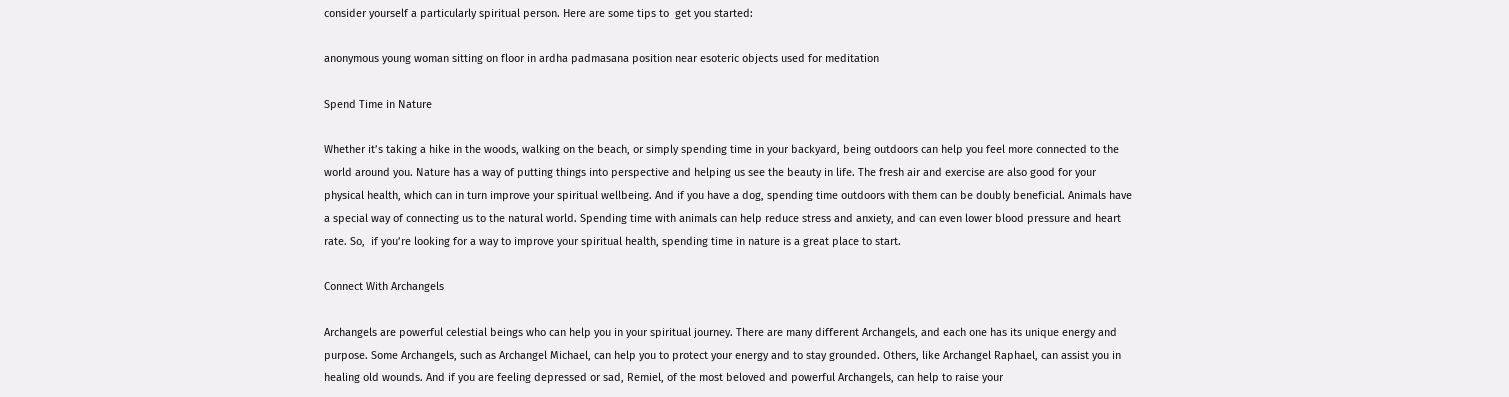consider yourself a particularly spiritual person. Here are some tips to  get you started:

anonymous young woman sitting on floor in ardha padmasana position near esoteric objects used for meditation

Spend Time in Nature

Whether it’s taking a hike in the woods, walking on the beach, or simply spending time in your backyard, being outdoors can help you feel more connected to the world around you. Nature has a way of putting things into perspective and helping us see the beauty in life. The fresh air and exercise are also good for your physical health, which can in turn improve your spiritual wellbeing. And if you have a dog, spending time outdoors with them can be doubly beneficial. Animals have a special way of connecting us to the natural world. Spending time with animals can help reduce stress and anxiety, and can even lower blood pressure and heart rate. So,  if you’re looking for a way to improve your spiritual health, spending time in nature is a great place to start.

Connect With Archangels

Archangels are powerful celestial beings who can help you in your spiritual journey. There are many different Archangels, and each one has its unique energy and purpose. Some Archangels, such as Archangel Michael, can help you to protect your energy and to stay grounded. Others, like Archangel Raphael, can assist you in healing old wounds. And if you are feeling depressed or sad, Remiel, of the most beloved and powerful Archangels, can help to raise your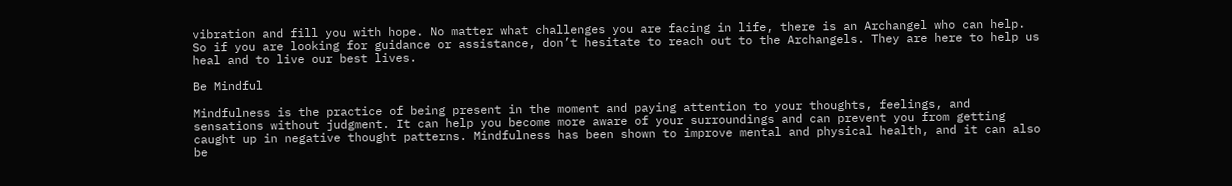vibration and fill you with hope. No matter what challenges you are facing in life, there is an Archangel who can help. So if you are looking for guidance or assistance, don’t hesitate to reach out to the Archangels. They are here to help us heal and to live our best lives.

Be Mindful

Mindfulness is the practice of being present in the moment and paying attention to your thoughts, feelings, and sensations without judgment. It can help you become more aware of your surroundings and can prevent you from getting caught up in negative thought patterns. Mindfulness has been shown to improve mental and physical health, and it can also be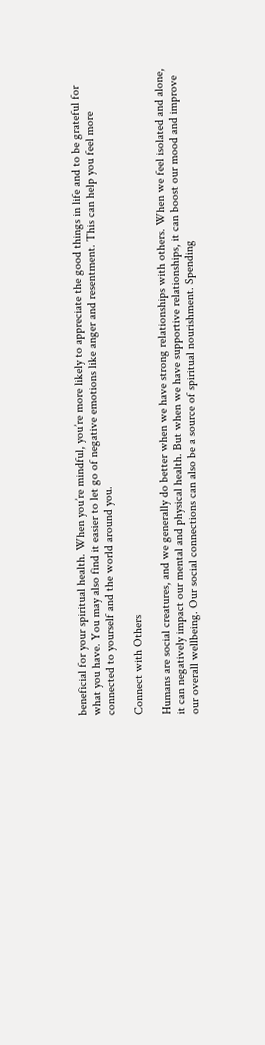beneficial for your spiritual health. When you’re mindful, you’re more likely to appreciate the good things in life and to be grateful for what you have. You may also find it easier to let go of negative emotions like anger and resentment. This can help you feel more connected to yourself and the world around you.

Connect with Others

Humans are social creatures, and we generally do better when we have strong relationships with others. When we feel isolated and alone, it can negatively impact our mental and physical health. But when we have supportive relationships, it can boost our mood and improve our overall wellbeing. Our social connections can also be a source of spiritual nourishment. Spending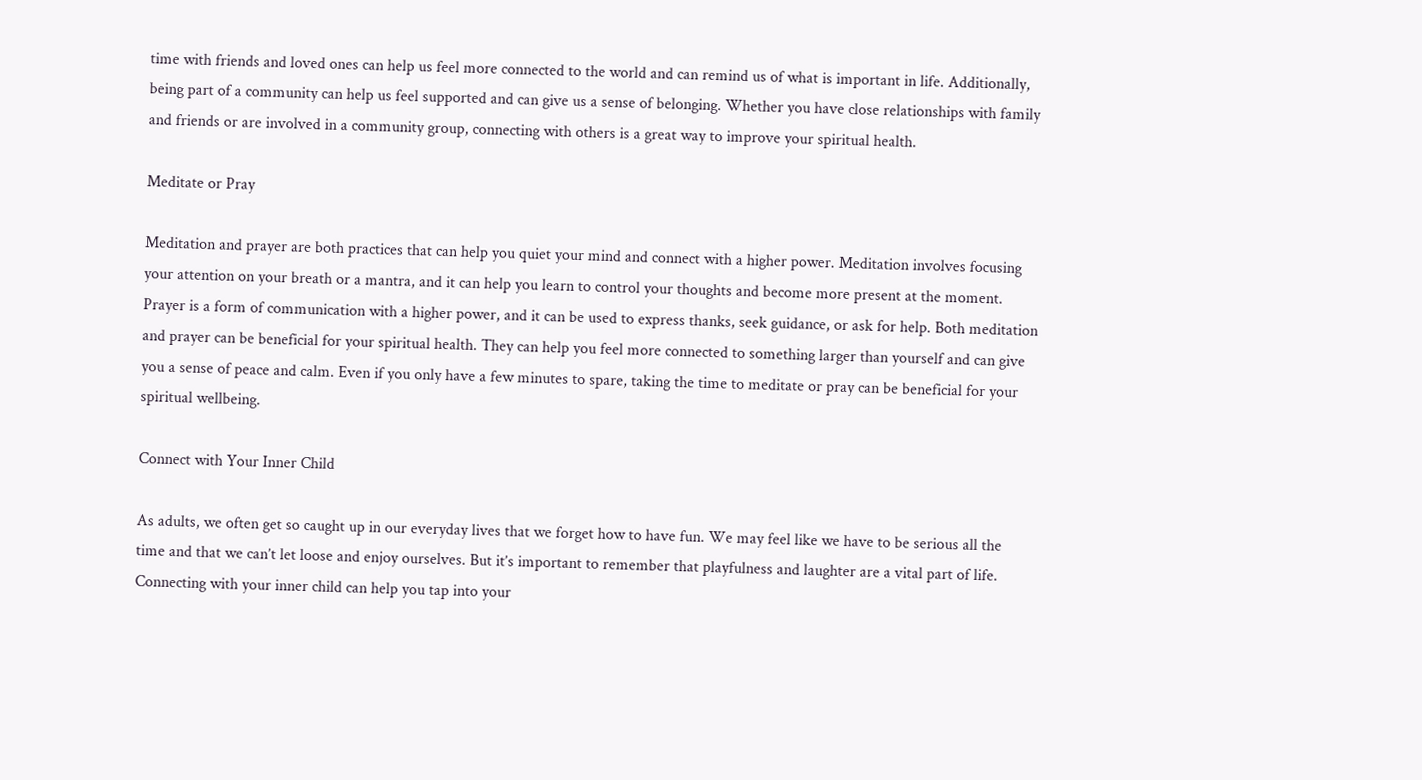time with friends and loved ones can help us feel more connected to the world and can remind us of what is important in life. Additionally, being part of a community can help us feel supported and can give us a sense of belonging. Whether you have close relationships with family and friends or are involved in a community group, connecting with others is a great way to improve your spiritual health.

Meditate or Pray

Meditation and prayer are both practices that can help you quiet your mind and connect with a higher power. Meditation involves focusing your attention on your breath or a mantra, and it can help you learn to control your thoughts and become more present at the moment. Prayer is a form of communication with a higher power, and it can be used to express thanks, seek guidance, or ask for help. Both meditation and prayer can be beneficial for your spiritual health. They can help you feel more connected to something larger than yourself and can give you a sense of peace and calm. Even if you only have a few minutes to spare, taking the time to meditate or pray can be beneficial for your spiritual wellbeing.

Connect with Your Inner Child

As adults, we often get so caught up in our everyday lives that we forget how to have fun. We may feel like we have to be serious all the time and that we can’t let loose and enjoy ourselves. But it’s important to remember that playfulness and laughter are a vital part of life. Connecting with your inner child can help you tap into your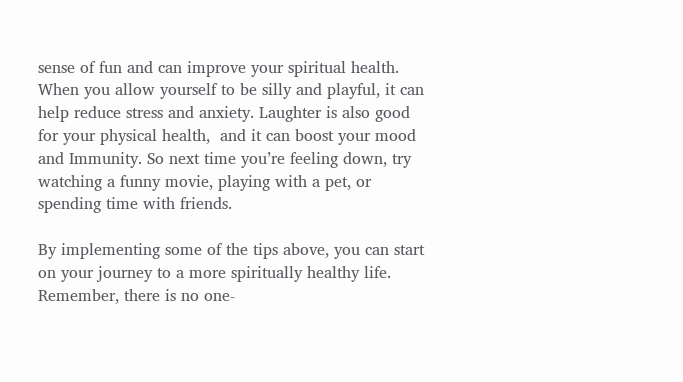sense of fun and can improve your spiritual health. When you allow yourself to be silly and playful, it can help reduce stress and anxiety. Laughter is also good for your physical health,  and it can boost your mood and Immunity. So next time you’re feeling down, try watching a funny movie, playing with a pet, or spending time with friends.

By implementing some of the tips above, you can start on your journey to a more spiritually healthy life. Remember, there is no one-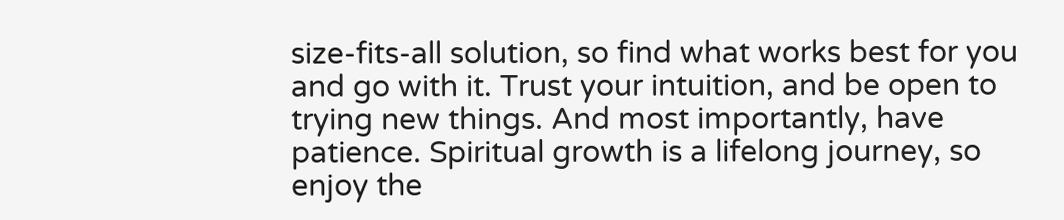size-fits-all solution, so find what works best for you and go with it. Trust your intuition, and be open to trying new things. And most importantly, have patience. Spiritual growth is a lifelong journey, so enjoy the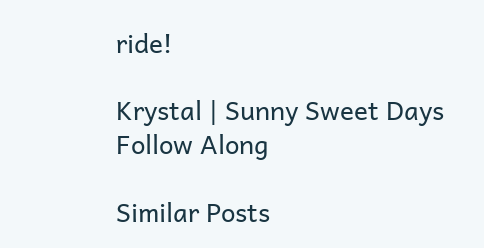ride!

Krystal | Sunny Sweet Days
Follow Along

Similar Posts